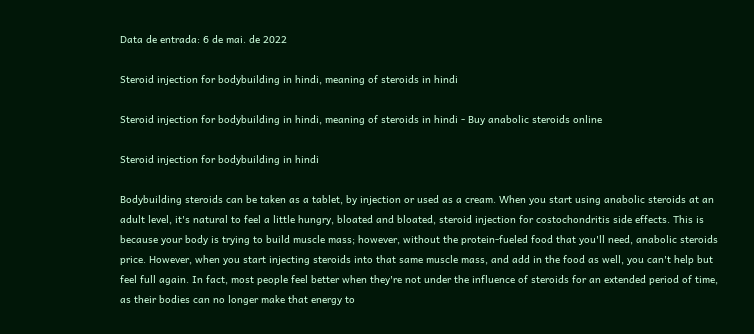Data de entrada: 6 de mai. de 2022

Steroid injection for bodybuilding in hindi, meaning of steroids in hindi

Steroid injection for bodybuilding in hindi, meaning of steroids in hindi - Buy anabolic steroids online

Steroid injection for bodybuilding in hindi

Bodybuilding steroids can be taken as a tablet, by injection or used as a cream. When you start using anabolic steroids at an adult level, it's natural to feel a little hungry, bloated and bloated, steroid injection for costochondritis side effects. This is because your body is trying to build muscle mass; however, without the protein-fueled food that you'll need, anabolic steroids price. However, when you start injecting steroids into that same muscle mass, and add in the food as well, you can't help but feel full again. In fact, most people feel better when they're not under the influence of steroids for an extended period of time, as their bodies can no longer make that energy to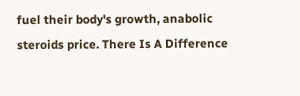fuel their body's growth, anabolic steroids price. There Is A Difference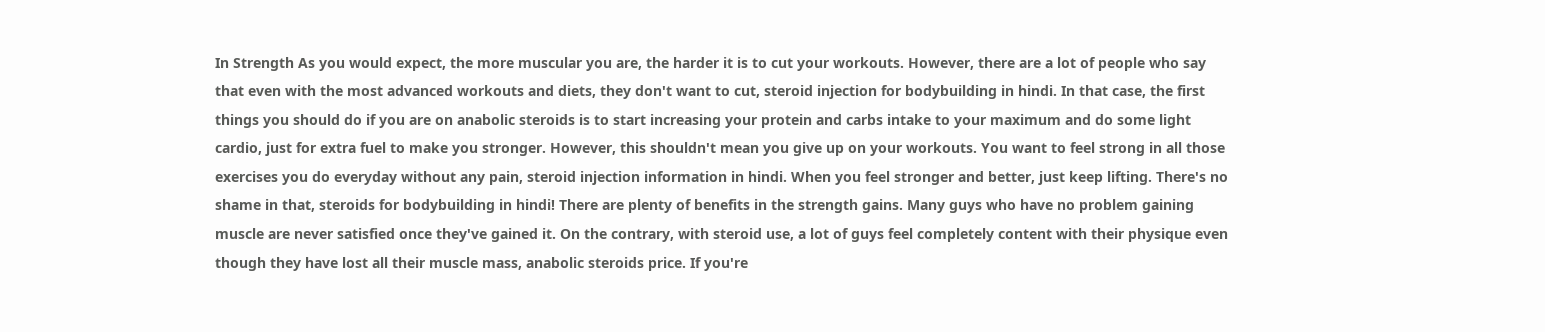In Strength As you would expect, the more muscular you are, the harder it is to cut your workouts. However, there are a lot of people who say that even with the most advanced workouts and diets, they don't want to cut, steroid injection for bodybuilding in hindi. In that case, the first things you should do if you are on anabolic steroids is to start increasing your protein and carbs intake to your maximum and do some light cardio, just for extra fuel to make you stronger. However, this shouldn't mean you give up on your workouts. You want to feel strong in all those exercises you do everyday without any pain, steroid injection information in hindi. When you feel stronger and better, just keep lifting. There's no shame in that, steroids for bodybuilding in hindi! There are plenty of benefits in the strength gains. Many guys who have no problem gaining muscle are never satisfied once they've gained it. On the contrary, with steroid use, a lot of guys feel completely content with their physique even though they have lost all their muscle mass, anabolic steroids price. If you're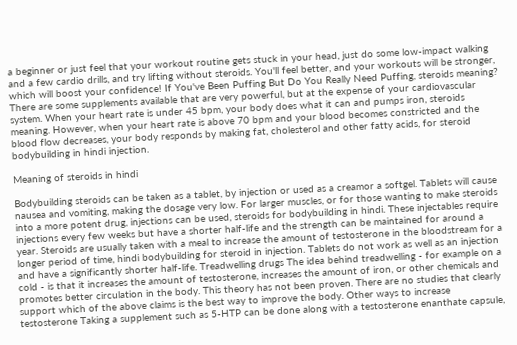a beginner or just feel that your workout routine gets stuck in your head, just do some low-impact walking and a few cardio drills, and try lifting without steroids. You'll feel better, and your workouts will be stronger, which will boost your confidence! If You've Been Puffing But Do You Really Need Puffing, steroids meaning? There are some supplements available that are very powerful, but at the expense of your cardiovascular system. When your heart rate is under 45 bpm, your body does what it can and pumps iron, steroids meaning. However, when your heart rate is above 70 bpm and your blood becomes constricted and the blood flow decreases, your body responds by making fat, cholesterol and other fatty acids, for steroid bodybuilding in hindi injection.

Meaning of steroids in hindi

Bodybuilding steroids can be taken as a tablet, by injection or used as a creamor a softgel. Tablets will cause nausea and vomiting, making the dosage very low. For larger muscles, or for those wanting to make steroids into a more potent drug, injections can be used, steroids for bodybuilding in hindi. These injectables require injections every few weeks but have a shorter half-life and the strength can be maintained for around a year. Steroids are usually taken with a meal to increase the amount of testosterone in the bloodstream for a longer period of time, hindi bodybuilding for steroid in injection. Tablets do not work as well as an injection and have a significantly shorter half-life. Treadwelling drugs The idea behind treadwelling - for example on a cold - is that it increases the amount of testosterone, increases the amount of iron, or other chemicals and promotes better circulation in the body. This theory has not been proven. There are no studies that clearly support which of the above claims is the best way to improve the body. Other ways to increase testosterone Taking a supplement such as 5-HTP can be done along with a testosterone enanthate capsule,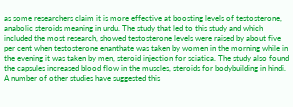as some researchers claim it is more effective at boosting levels of testosterone, anabolic steroids meaning in urdu. The study that led to this study and which included the most research, showed testosterone levels were raised by about five per cent when testosterone enanthate was taken by women in the morning while in the evening it was taken by men, steroid injection for sciatica. The study also found the capsules increased blood flow in the muscles, steroids for bodybuilding in hindi. A number of other studies have suggested this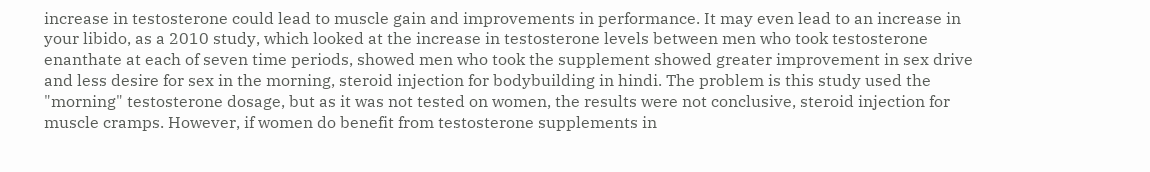increase in testosterone could lead to muscle gain and improvements in performance. It may even lead to an increase in your libido, as a 2010 study, which looked at the increase in testosterone levels between men who took testosterone enanthate at each of seven time periods, showed men who took the supplement showed greater improvement in sex drive and less desire for sex in the morning, steroid injection for bodybuilding in hindi. The problem is this study used the "morning" testosterone dosage, but as it was not tested on women, the results were not conclusive, steroid injection for muscle cramps. However, if women do benefit from testosterone supplements in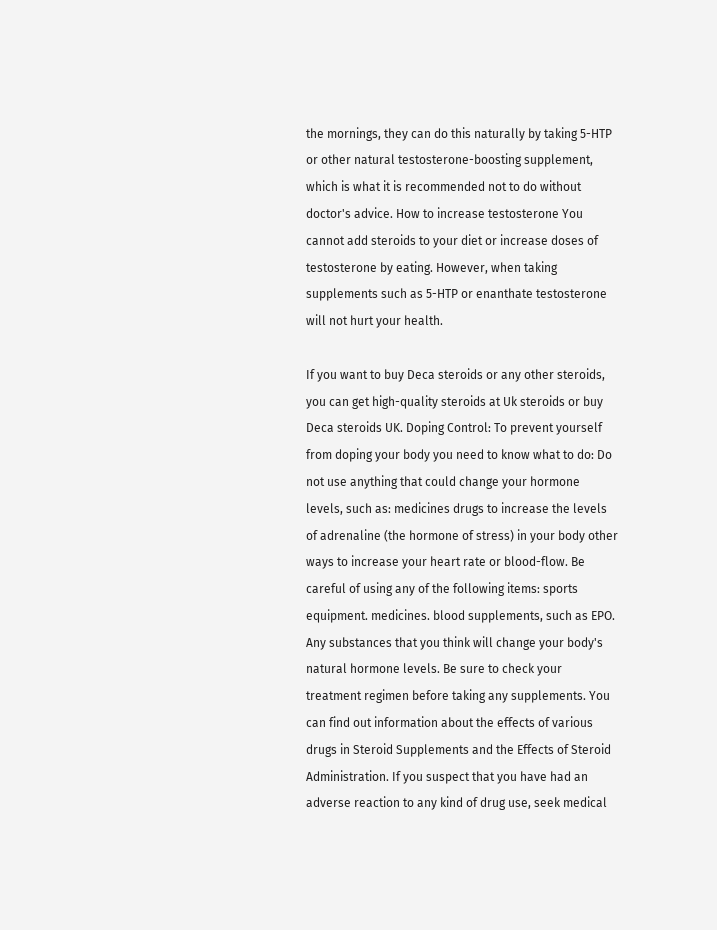the mornings, they can do this naturally by taking 5-HTP or other natural testosterone-boosting supplement, which is what it is recommended not to do without doctor's advice. How to increase testosterone You cannot add steroids to your diet or increase doses of testosterone by eating. However, when taking supplements such as 5-HTP or enanthate testosterone will not hurt your health.

If you want to buy Deca steroids or any other steroids, you can get high-quality steroids at Uk steroids or buy Deca steroids UK. Doping Control: To prevent yourself from doping your body you need to know what to do: Do not use anything that could change your hormone levels, such as: medicines drugs to increase the levels of adrenaline (the hormone of stress) in your body other ways to increase your heart rate or blood-flow. Be careful of using any of the following items: sports equipment. medicines. blood supplements, such as EPO. Any substances that you think will change your body's natural hormone levels. Be sure to check your treatment regimen before taking any supplements. You can find out information about the effects of various drugs in Steroid Supplements and the Effects of Steroid Administration. If you suspect that you have had an adverse reaction to any kind of drug use, seek medical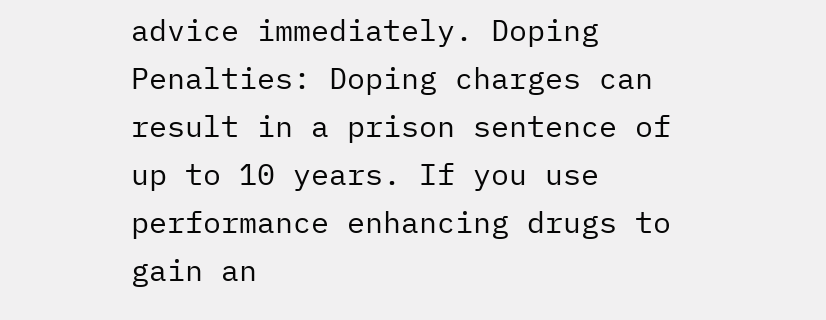advice immediately. Doping Penalties: Doping charges can result in a prison sentence of up to 10 years. If you use performance enhancing drugs to gain an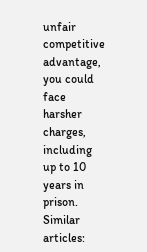unfair competitive advantage, you could face harsher charges, including up to 10 years in prison. Similar articles: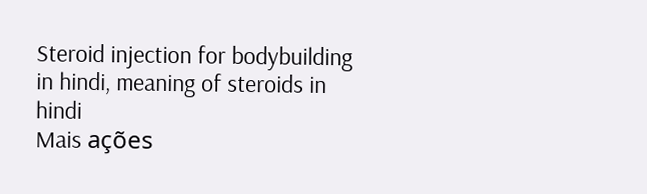Steroid injection for bodybuilding in hindi, meaning of steroids in hindi
Mais ações